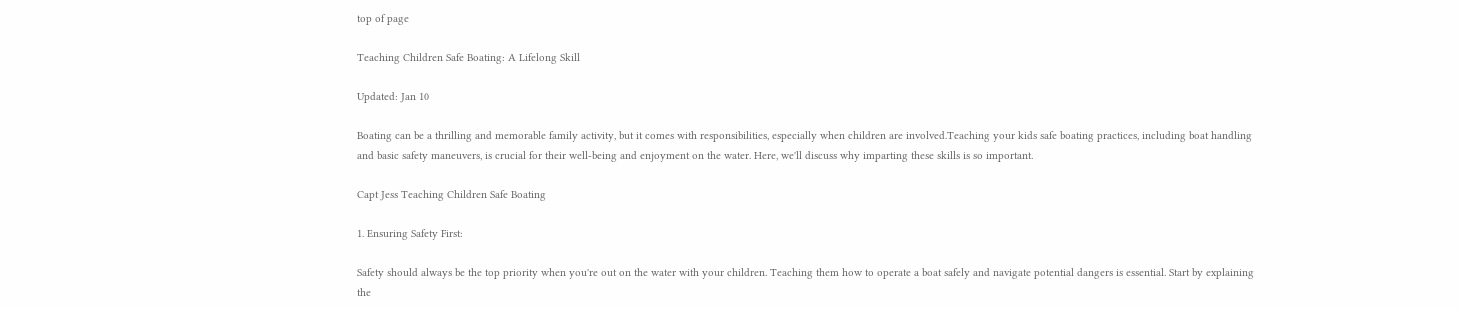top of page

Teaching Children Safe Boating: A Lifelong Skill

Updated: Jan 10

Boating can be a thrilling and memorable family activity, but it comes with responsibilities, especially when children are involved.Teaching your kids safe boating practices, including boat handling and basic safety maneuvers, is crucial for their well-being and enjoyment on the water. Here, we'll discuss why imparting these skills is so important.

Capt Jess Teaching Children Safe Boating

1. Ensuring Safety First:

Safety should always be the top priority when you're out on the water with your children. Teaching them how to operate a boat safely and navigate potential dangers is essential. Start by explaining the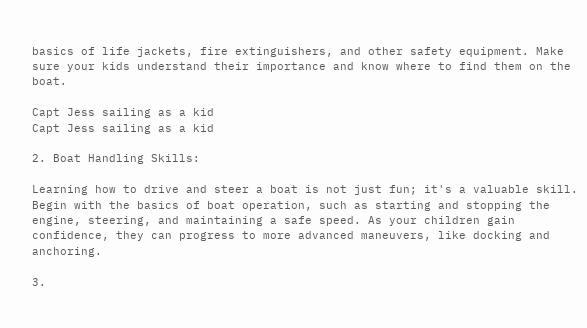basics of life jackets, fire extinguishers, and other safety equipment. Make sure your kids understand their importance and know where to find them on the boat.

Capt Jess sailing as a kid
Capt Jess sailing as a kid

2. Boat Handling Skills:

Learning how to drive and steer a boat is not just fun; it's a valuable skill. Begin with the basics of boat operation, such as starting and stopping the engine, steering, and maintaining a safe speed. As your children gain confidence, they can progress to more advanced maneuvers, like docking and anchoring.

3.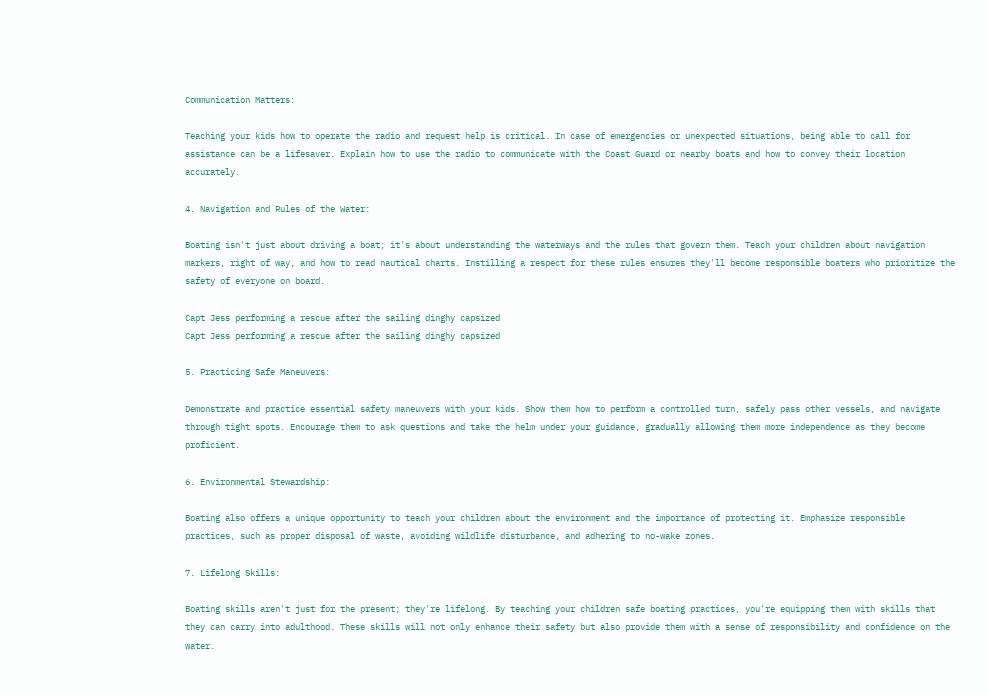Communication Matters:

Teaching your kids how to operate the radio and request help is critical. In case of emergencies or unexpected situations, being able to call for assistance can be a lifesaver. Explain how to use the radio to communicate with the Coast Guard or nearby boats and how to convey their location accurately.

4. Navigation and Rules of the Water:

Boating isn't just about driving a boat; it's about understanding the waterways and the rules that govern them. Teach your children about navigation markers, right of way, and how to read nautical charts. Instilling a respect for these rules ensures they'll become responsible boaters who prioritize the safety of everyone on board.

Capt Jess performing a rescue after the sailing dinghy capsized
Capt Jess performing a rescue after the sailing dinghy capsized

5. Practicing Safe Maneuvers:

Demonstrate and practice essential safety maneuvers with your kids. Show them how to perform a controlled turn, safely pass other vessels, and navigate through tight spots. Encourage them to ask questions and take the helm under your guidance, gradually allowing them more independence as they become proficient.

6. Environmental Stewardship:

Boating also offers a unique opportunity to teach your children about the environment and the importance of protecting it. Emphasize responsible practices, such as proper disposal of waste, avoiding wildlife disturbance, and adhering to no-wake zones.

7. Lifelong Skills:

Boating skills aren't just for the present; they're lifelong. By teaching your children safe boating practices, you're equipping them with skills that they can carry into adulthood. These skills will not only enhance their safety but also provide them with a sense of responsibility and confidence on the water.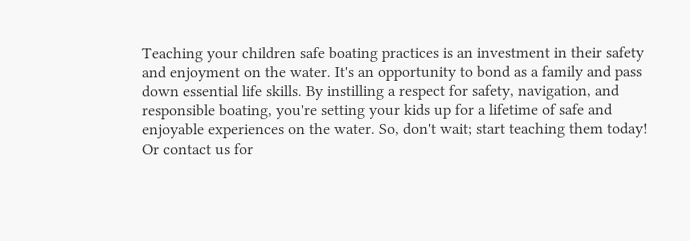Teaching your children safe boating practices is an investment in their safety and enjoyment on the water. It's an opportunity to bond as a family and pass down essential life skills. By instilling a respect for safety, navigation, and responsible boating, you're setting your kids up for a lifetime of safe and enjoyable experiences on the water. So, don't wait; start teaching them today! Or contact us for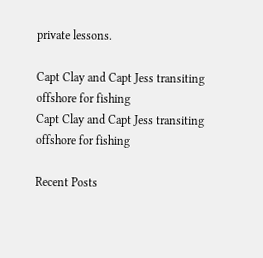private lessons.

Capt Clay and Capt Jess transiting offshore for fishing
Capt Clay and Capt Jess transiting offshore for fishing

Recent Posts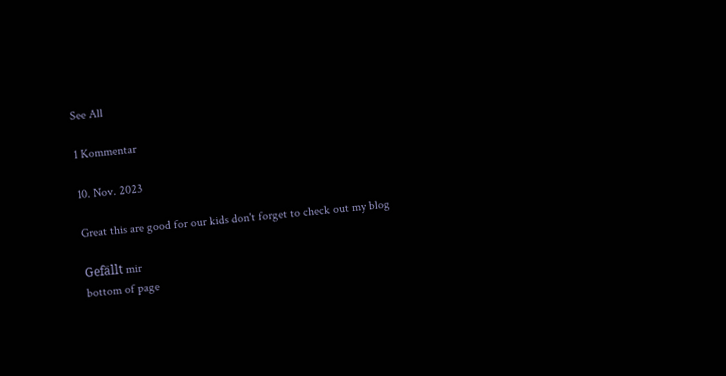See All

1 Kommentar

10. Nov. 2023

Great this are good for our kids don't forget to check out my blog

Gefällt mir
bottom of page